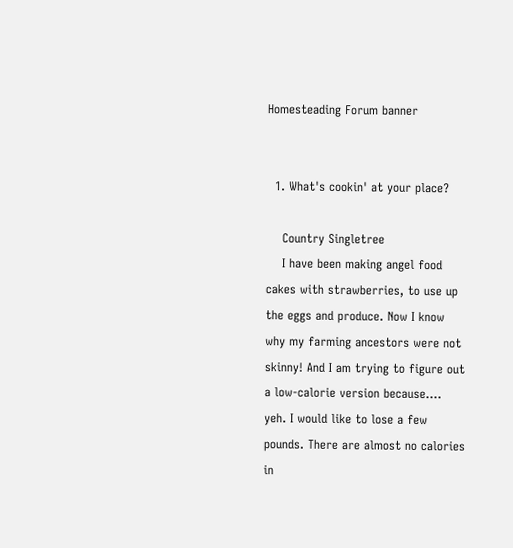Homesteading Forum banner


  1. What's cookin' at your place?

    Country Singletree
    I have been making angel food cakes with strawberries, to use up the eggs and produce. Now I know why my farming ancestors were not skinny! And I am trying to figure out a low-calorie version because.... yeh. I would like to lose a few pounds. There are almost no calories in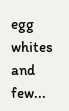egg whites and few...